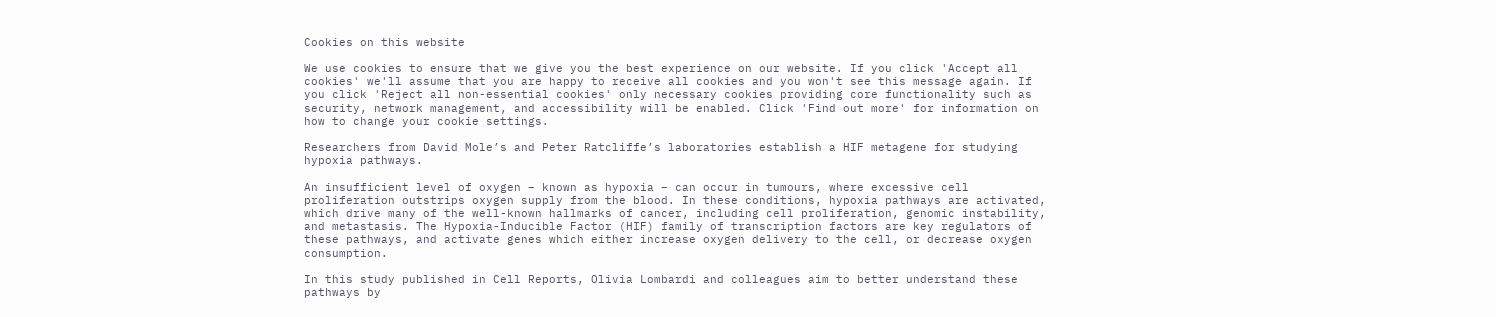Cookies on this website

We use cookies to ensure that we give you the best experience on our website. If you click 'Accept all cookies' we'll assume that you are happy to receive all cookies and you won't see this message again. If you click 'Reject all non-essential cookies' only necessary cookies providing core functionality such as security, network management, and accessibility will be enabled. Click 'Find out more' for information on how to change your cookie settings.

Researchers from David Mole’s and Peter Ratcliffe’s laboratories establish a HIF metagene for studying hypoxia pathways.

An insufficient level of oxygen – known as hypoxia – can occur in tumours, where excessive cell proliferation outstrips oxygen supply from the blood. In these conditions, hypoxia pathways are activated, which drive many of the well-known hallmarks of cancer, including cell proliferation, genomic instability, and metastasis. The Hypoxia-Inducible Factor (HIF) family of transcription factors are key regulators of these pathways, and activate genes which either increase oxygen delivery to the cell, or decrease oxygen consumption.

In this study published in Cell Reports, Olivia Lombardi and colleagues aim to better understand these pathways by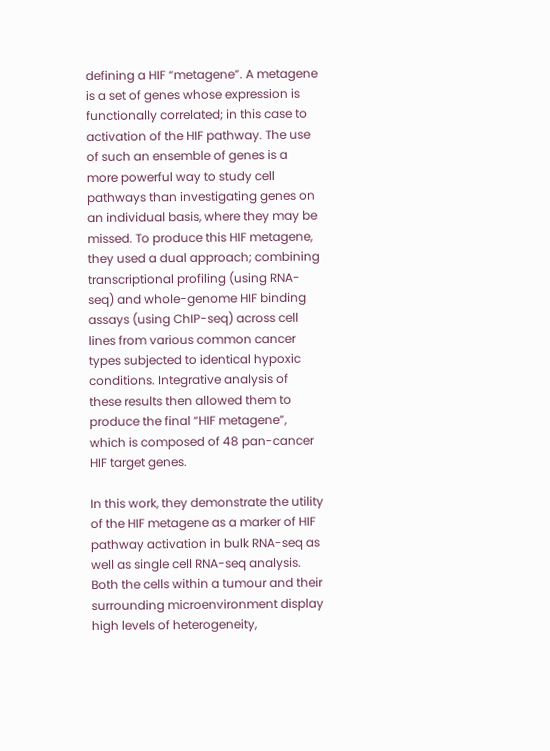defining a HIF “metagene”. A metagene is a set of genes whose expression is functionally correlated; in this case to activation of the HIF pathway. The use of such an ensemble of genes is a more powerful way to study cell pathways than investigating genes on an individual basis, where they may be missed. To produce this HIF metagene, they used a dual approach; combining transcriptional profiling (using RNA-seq) and whole-genome HIF binding assays (using ChIP-seq) across cell lines from various common cancer types subjected to identical hypoxic conditions. Integrative analysis of these results then allowed them to produce the final “HIF metagene”, which is composed of 48 pan-cancer HIF target genes.

In this work, they demonstrate the utility of the HIF metagene as a marker of HIF pathway activation in bulk RNA-seq as well as single cell RNA-seq analysis. Both the cells within a tumour and their surrounding microenvironment display high levels of heterogeneity,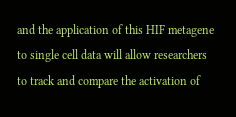and the application of this HIF metagene to single cell data will allow researchers to track and compare the activation of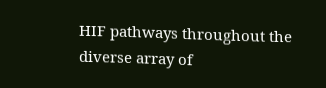HIF pathways throughout the diverse array of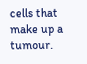cells that make up a tumour.